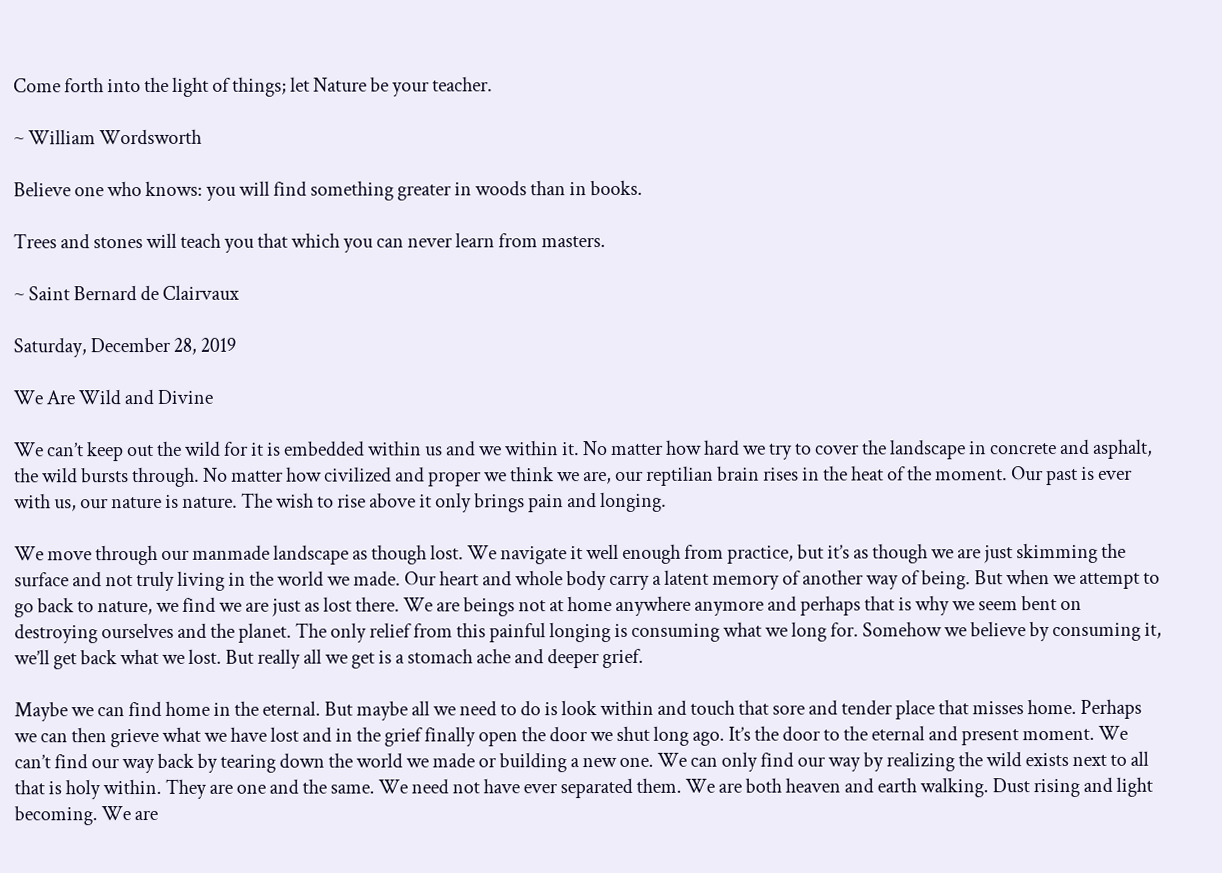Come forth into the light of things; let Nature be your teacher.

~ William Wordsworth

Believe one who knows: you will find something greater in woods than in books.

Trees and stones will teach you that which you can never learn from masters.

~ Saint Bernard de Clairvaux

Saturday, December 28, 2019

We Are Wild and Divine

We can’t keep out the wild for it is embedded within us and we within it. No matter how hard we try to cover the landscape in concrete and asphalt, the wild bursts through. No matter how civilized and proper we think we are, our reptilian brain rises in the heat of the moment. Our past is ever with us, our nature is nature. The wish to rise above it only brings pain and longing.

We move through our manmade landscape as though lost. We navigate it well enough from practice, but it’s as though we are just skimming the surface and not truly living in the world we made. Our heart and whole body carry a latent memory of another way of being. But when we attempt to go back to nature, we find we are just as lost there. We are beings not at home anywhere anymore and perhaps that is why we seem bent on destroying ourselves and the planet. The only relief from this painful longing is consuming what we long for. Somehow we believe by consuming it, we’ll get back what we lost. But really all we get is a stomach ache and deeper grief.

Maybe we can find home in the eternal. But maybe all we need to do is look within and touch that sore and tender place that misses home. Perhaps we can then grieve what we have lost and in the grief finally open the door we shut long ago. It’s the door to the eternal and present moment. We can’t find our way back by tearing down the world we made or building a new one. We can only find our way by realizing the wild exists next to all that is holy within. They are one and the same. We need not have ever separated them. We are both heaven and earth walking. Dust rising and light becoming. We are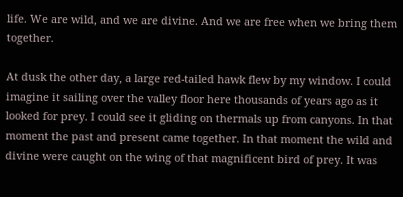life. We are wild, and we are divine. And we are free when we bring them together.

At dusk the other day, a large red-tailed hawk flew by my window. I could imagine it sailing over the valley floor here thousands of years ago as it looked for prey. I could see it gliding on thermals up from canyons. In that moment the past and present came together. In that moment the wild and divine were caught on the wing of that magnificent bird of prey. It was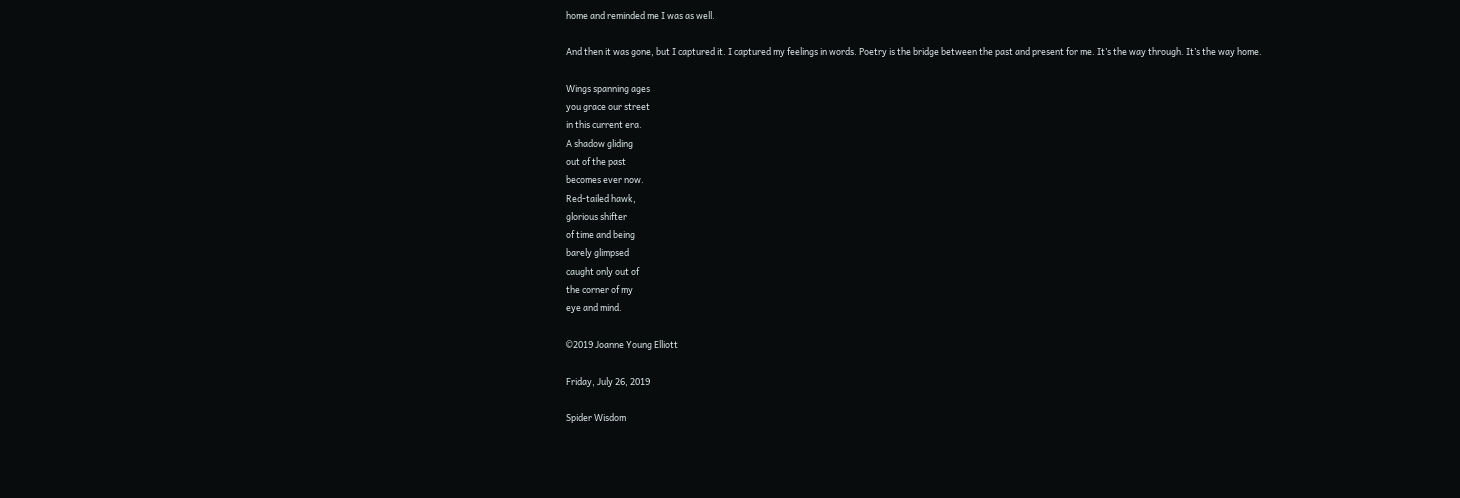home and reminded me I was as well.

And then it was gone, but I captured it. I captured my feelings in words. Poetry is the bridge between the past and present for me. It’s the way through. It’s the way home.

Wings spanning ages
you grace our street
in this current era.
A shadow gliding
out of the past
becomes ever now.
Red-tailed hawk,
glorious shifter
of time and being
barely glimpsed
caught only out of
the corner of my
eye and mind.

©2019 Joanne Young Elliott

Friday, July 26, 2019

Spider Wisdom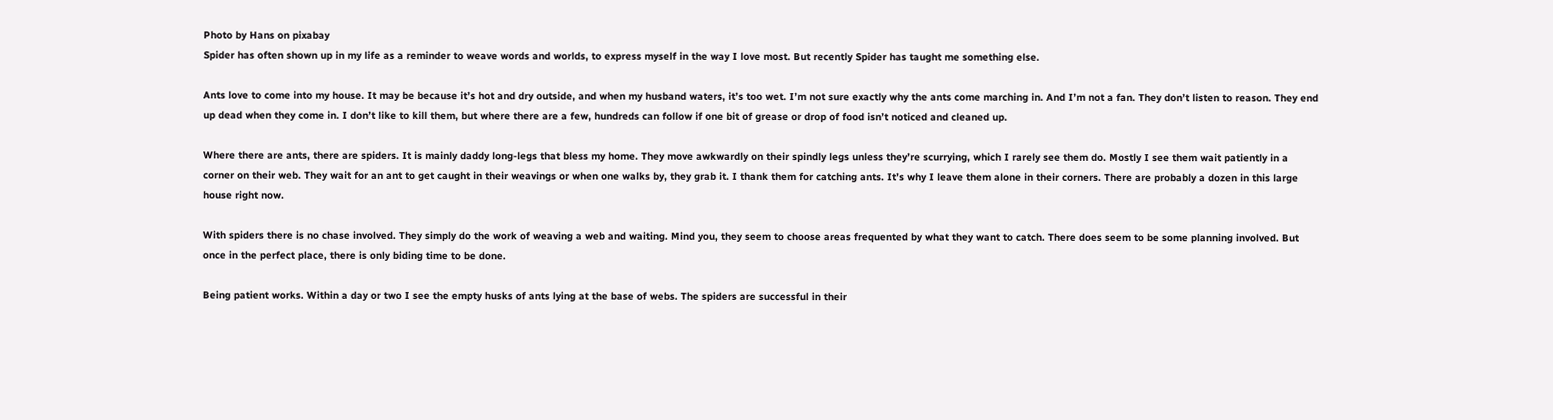Photo by Hans on pixabay
Spider has often shown up in my life as a reminder to weave words and worlds, to express myself in the way I love most. But recently Spider has taught me something else.

Ants love to come into my house. It may be because it’s hot and dry outside, and when my husband waters, it’s too wet. I’m not sure exactly why the ants come marching in. And I’m not a fan. They don’t listen to reason. They end up dead when they come in. I don’t like to kill them, but where there are a few, hundreds can follow if one bit of grease or drop of food isn’t noticed and cleaned up.

Where there are ants, there are spiders. It is mainly daddy long-legs that bless my home. They move awkwardly on their spindly legs unless they’re scurrying, which I rarely see them do. Mostly I see them wait patiently in a corner on their web. They wait for an ant to get caught in their weavings or when one walks by, they grab it. I thank them for catching ants. It’s why I leave them alone in their corners. There are probably a dozen in this large house right now.

With spiders there is no chase involved. They simply do the work of weaving a web and waiting. Mind you, they seem to choose areas frequented by what they want to catch. There does seem to be some planning involved. But once in the perfect place, there is only biding time to be done.

Being patient works. Within a day or two I see the empty husks of ants lying at the base of webs. The spiders are successful in their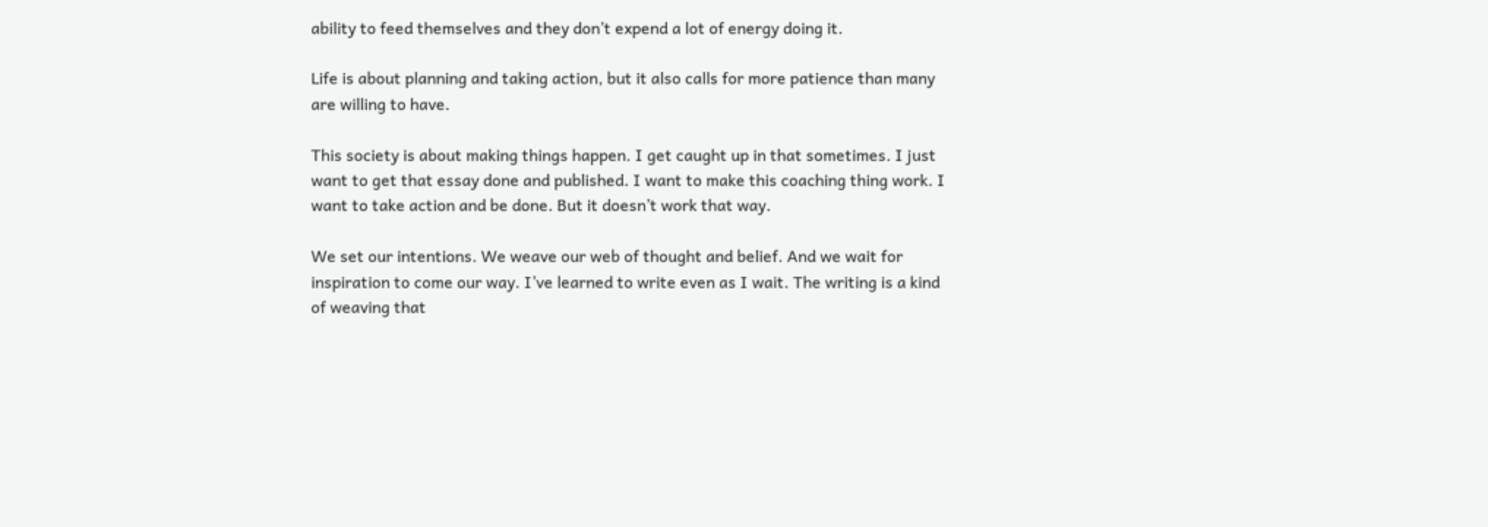ability to feed themselves and they don’t expend a lot of energy doing it.

Life is about planning and taking action, but it also calls for more patience than many are willing to have.

This society is about making things happen. I get caught up in that sometimes. I just want to get that essay done and published. I want to make this coaching thing work. I want to take action and be done. But it doesn’t work that way.

We set our intentions. We weave our web of thought and belief. And we wait for inspiration to come our way. I’ve learned to write even as I wait. The writing is a kind of weaving that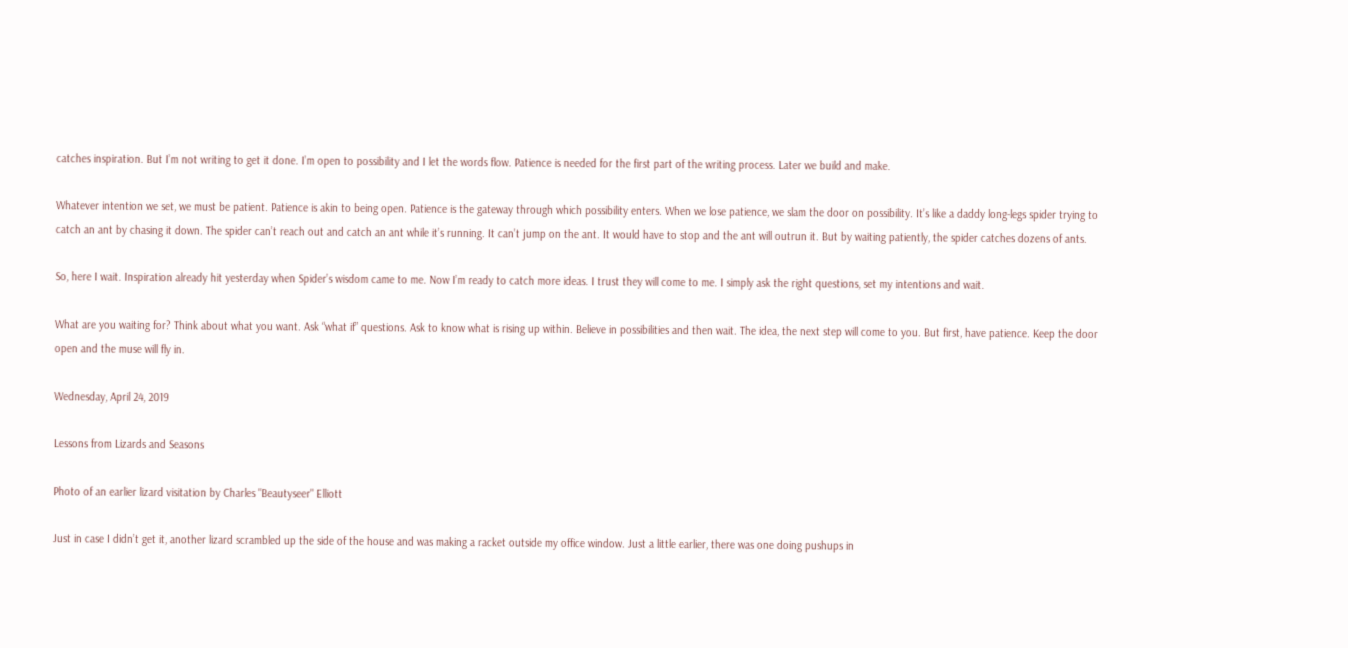catches inspiration. But I’m not writing to get it done. I’m open to possibility and I let the words flow. Patience is needed for the first part of the writing process. Later we build and make.

Whatever intention we set, we must be patient. Patience is akin to being open. Patience is the gateway through which possibility enters. When we lose patience, we slam the door on possibility. It’s like a daddy long-legs spider trying to catch an ant by chasing it down. The spider can’t reach out and catch an ant while it’s running. It can’t jump on the ant. It would have to stop and the ant will outrun it. But by waiting patiently, the spider catches dozens of ants.

So, here I wait. Inspiration already hit yesterday when Spider’s wisdom came to me. Now I’m ready to catch more ideas. I trust they will come to me. I simply ask the right questions, set my intentions and wait.

What are you waiting for? Think about what you want. Ask “what if” questions. Ask to know what is rising up within. Believe in possibilities and then wait. The idea, the next step will come to you. But first, have patience. Keep the door open and the muse will fly in.

Wednesday, April 24, 2019

Lessons from Lizards and Seasons

Photo of an earlier lizard visitation by Charles "Beautyseer" Elliott

Just in case I didn’t get it, another lizard scrambled up the side of the house and was making a racket outside my office window. Just a little earlier, there was one doing pushups in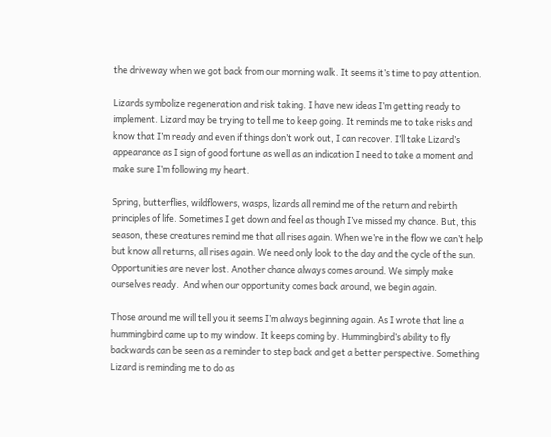the driveway when we got back from our morning walk. It seems it’s time to pay attention.

Lizards symbolize regeneration and risk taking. I have new ideas I’m getting ready to implement. Lizard may be trying to tell me to keep going. It reminds me to take risks and know that I’m ready and even if things don’t work out, I can recover. I’ll take Lizard’s appearance as I sign of good fortune as well as an indication I need to take a moment and make sure I’m following my heart.

Spring, butterflies, wildflowers, wasps, lizards all remind me of the return and rebirth principles of life. Sometimes I get down and feel as though I’ve missed my chance. But, this season, these creatures remind me that all rises again. When we’re in the flow we can’t help but know all returns, all rises again. We need only look to the day and the cycle of the sun. Opportunities are never lost. Another chance always comes around. We simply make ourselves ready.  And when our opportunity comes back around, we begin again.

Those around me will tell you it seems I’m always beginning again. As I wrote that line a hummingbird came up to my window. It keeps coming by. Hummingbird’s ability to fly backwards can be seen as a reminder to step back and get a better perspective. Something Lizard is reminding me to do as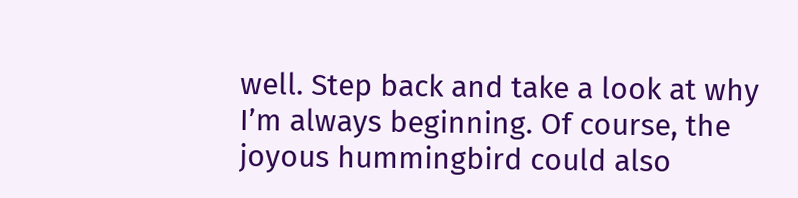well. Step back and take a look at why I’m always beginning. Of course, the joyous hummingbird could also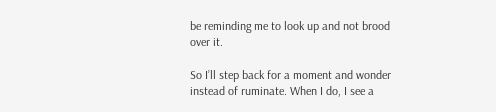be reminding me to look up and not brood over it.

So I’ll step back for a moment and wonder instead of ruminate. When I do, I see a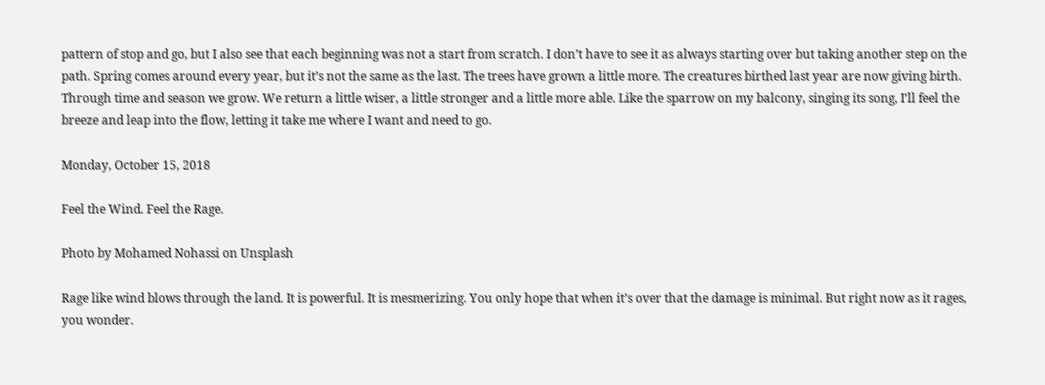pattern of stop and go, but I also see that each beginning was not a start from scratch. I don’t have to see it as always starting over but taking another step on the path. Spring comes around every year, but it’s not the same as the last. The trees have grown a little more. The creatures birthed last year are now giving birth. Through time and season we grow. We return a little wiser, a little stronger and a little more able. Like the sparrow on my balcony, singing its song, I’ll feel the breeze and leap into the flow, letting it take me where I want and need to go.

Monday, October 15, 2018

Feel the Wind. Feel the Rage.

Photo by Mohamed Nohassi on Unsplash

Rage like wind blows through the land. It is powerful. It is mesmerizing. You only hope that when it’s over that the damage is minimal. But right now as it rages, you wonder.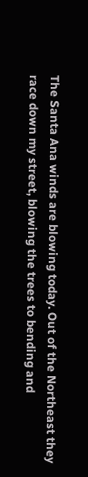The Santa Ana winds are blowing today. Out of the Northeast they race down my street, blowing the trees to bending and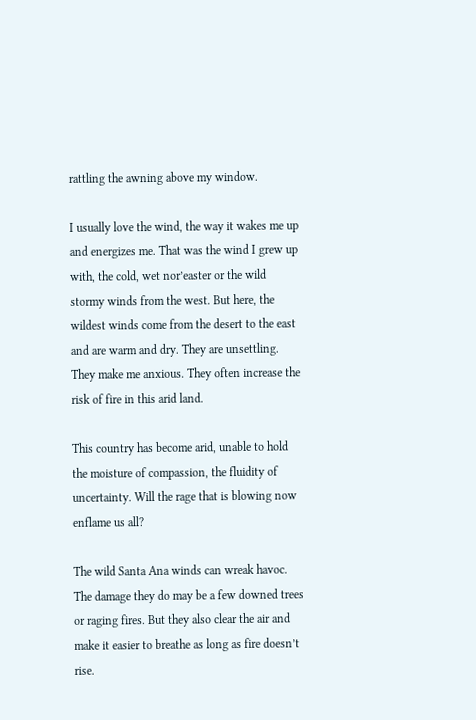rattling the awning above my window.

I usually love the wind, the way it wakes me up and energizes me. That was the wind I grew up with, the cold, wet nor’easter or the wild stormy winds from the west. But here, the wildest winds come from the desert to the east and are warm and dry. They are unsettling. They make me anxious. They often increase the risk of fire in this arid land.

This country has become arid, unable to hold the moisture of compassion, the fluidity of uncertainty. Will the rage that is blowing now enflame us all?

The wild Santa Ana winds can wreak havoc. The damage they do may be a few downed trees or raging fires. But they also clear the air and make it easier to breathe as long as fire doesn’t rise.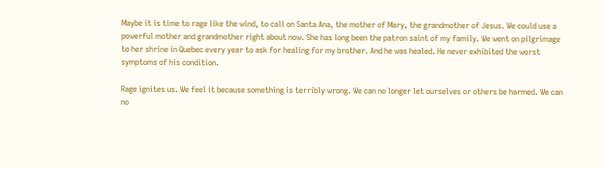Maybe it is time to rage like the wind, to call on Santa Ana, the mother of Mary, the grandmother of Jesus. We could use a powerful mother and grandmother right about now. She has long been the patron saint of my family. We went on pilgrimage to her shrine in Quebec every year to ask for healing for my brother. And he was healed. He never exhibited the worst symptoms of his condition.

Rage ignites us. We feel it because something is terribly wrong. We can no longer let ourselves or others be harmed. We can no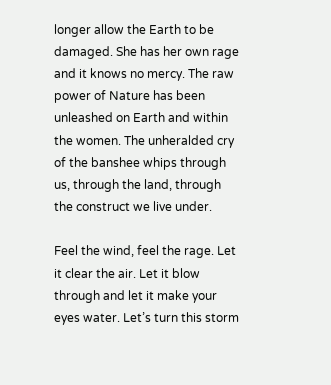longer allow the Earth to be damaged. She has her own rage and it knows no mercy. The raw power of Nature has been unleashed on Earth and within the women. The unheralded cry of the banshee whips through us, through the land, through the construct we live under.

Feel the wind, feel the rage. Let it clear the air. Let it blow through and let it make your eyes water. Let’s turn this storm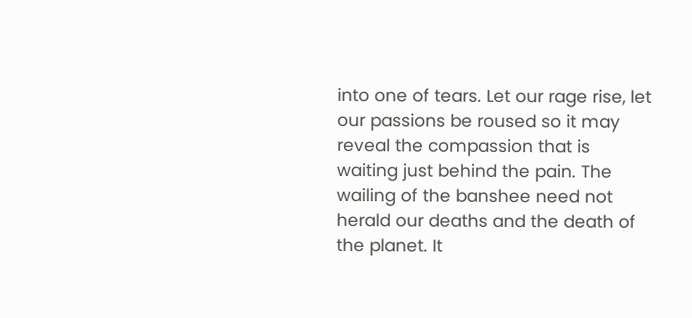into one of tears. Let our rage rise, let our passions be roused so it may reveal the compassion that is waiting just behind the pain. The wailing of the banshee need not herald our deaths and the death of the planet. It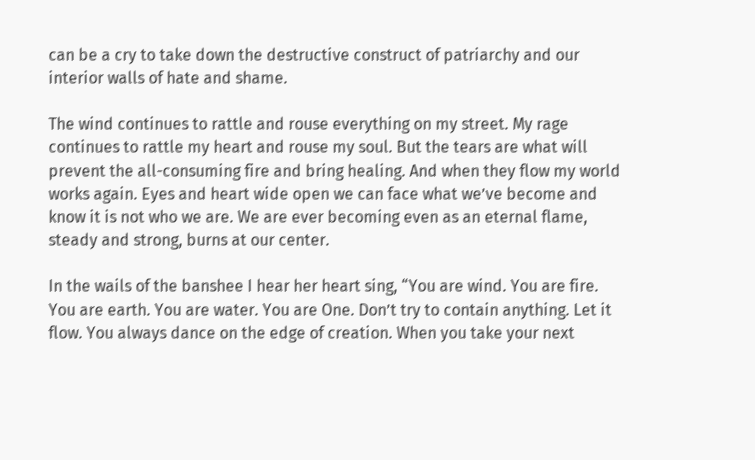can be a cry to take down the destructive construct of patriarchy and our interior walls of hate and shame.

The wind continues to rattle and rouse everything on my street. My rage continues to rattle my heart and rouse my soul. But the tears are what will prevent the all-consuming fire and bring healing. And when they flow my world works again. Eyes and heart wide open we can face what we’ve become and know it is not who we are. We are ever becoming even as an eternal flame, steady and strong, burns at our center.

In the wails of the banshee I hear her heart sing, “You are wind. You are fire. You are earth. You are water. You are One. Don’t try to contain anything. Let it flow. You always dance on the edge of creation. When you take your next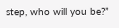step, who will you be?”